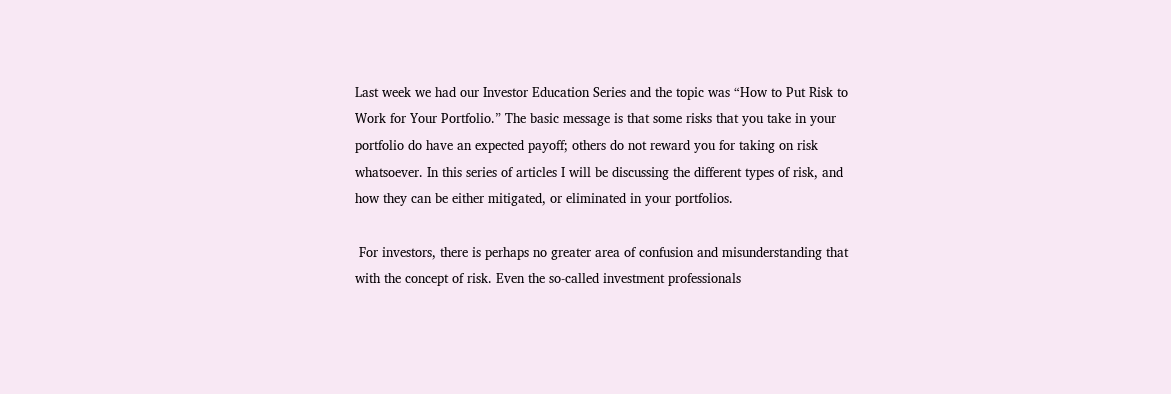Last week we had our Investor Education Series and the topic was “How to Put Risk to Work for Your Portfolio.” The basic message is that some risks that you take in your portfolio do have an expected payoff; others do not reward you for taking on risk whatsoever. In this series of articles I will be discussing the different types of risk, and how they can be either mitigated, or eliminated in your portfolios.

 For investors, there is perhaps no greater area of confusion and misunderstanding that with the concept of risk. Even the so-called investment professionals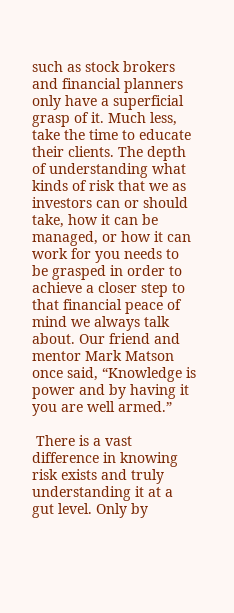such as stock brokers and financial planners only have a superficial grasp of it. Much less, take the time to educate their clients. The depth of understanding what kinds of risk that we as investors can or should take, how it can be managed, or how it can work for you needs to be grasped in order to achieve a closer step to that financial peace of mind we always talk about. Our friend and mentor Mark Matson once said, “Knowledge is power and by having it you are well armed.”

 There is a vast difference in knowing risk exists and truly understanding it at a gut level. Only by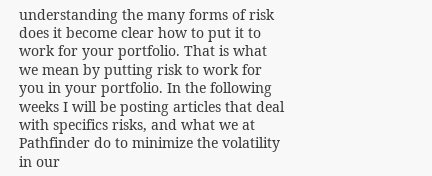understanding the many forms of risk does it become clear how to put it to work for your portfolio. That is what we mean by putting risk to work for you in your portfolio. In the following weeks I will be posting articles that deal with specifics risks, and what we at Pathfinder do to minimize the volatility in our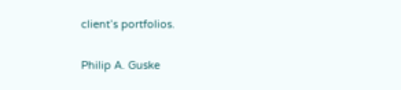client’s portfolios.

Philip A. Guske